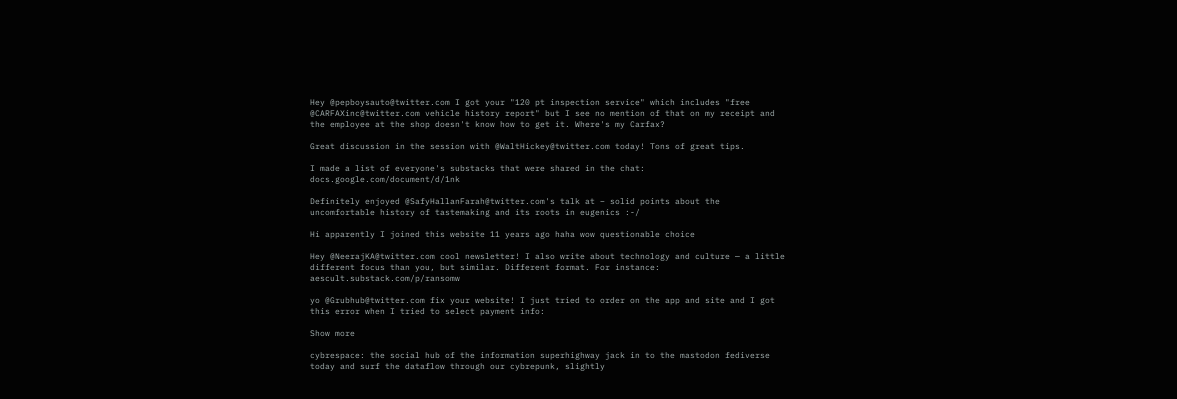Hey @pepboysauto@twitter.com I got your "120 pt inspection service" which includes "free @CARFAXinc@twitter.com vehicle history report" but I see no mention of that on my receipt and the employee at the shop doesn't know how to get it. Where's my Carfax?

Great discussion in the session with @WaltHickey@twitter.com today! Tons of great tips.

I made a list of everyone's substacks that were shared in the chat: docs.google.com/document/d/1nk

Definitely enjoyed @SafyHallanFarah@twitter.com's talk at – solid points about the uncomfortable history of tastemaking and its roots in eugenics :-/

Hi apparently I joined this website 11 years ago haha wow questionable choice

Hey @NeerajKA@twitter.com cool newsletter! I also write about technology and culture — a little different focus than you, but similar. Different format. For instance: aescult.substack.com/p/ransomw

yo @Grubhub@twitter.com fix your website! I just tried to order on the app and site and I got this error when I tried to select payment info:

Show more

cybrespace: the social hub of the information superhighway jack in to the mastodon fediverse today and surf the dataflow through our cybrepunk, slightly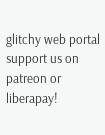glitchy web portal support us on patreon or liberapay!